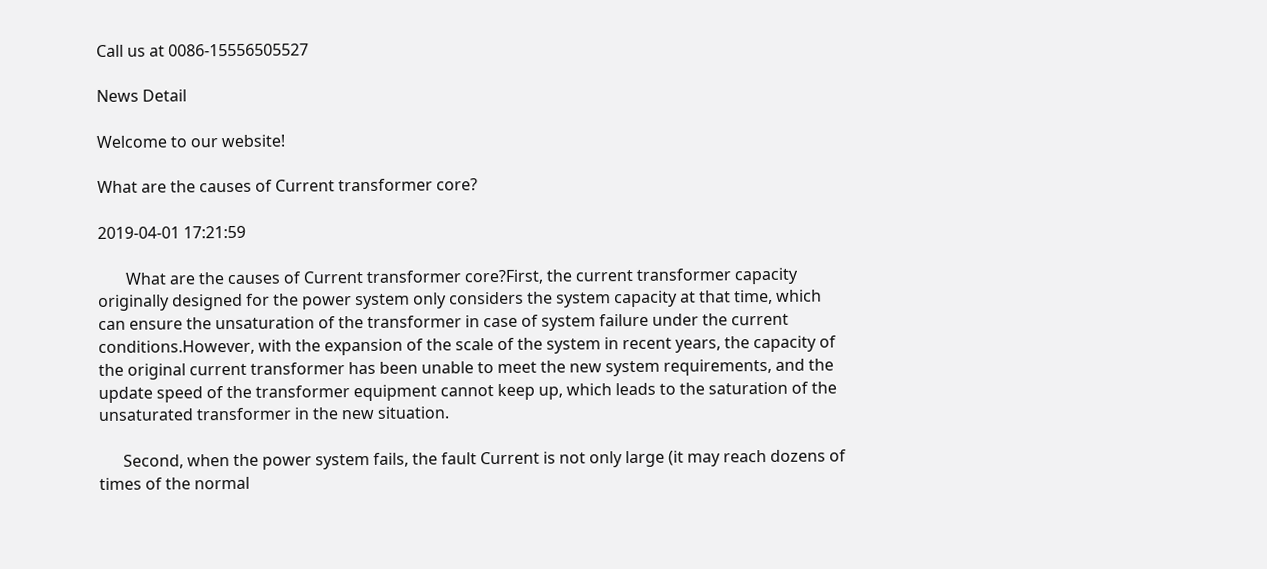Call us at 0086-15556505527

News Detail

Welcome to our website!

What are the causes of Current transformer core?

2019-04-01 17:21:59

       What are the causes of Current transformer core?First, the current transformer capacity originally designed for the power system only considers the system capacity at that time, which can ensure the unsaturation of the transformer in case of system failure under the current conditions.However, with the expansion of the scale of the system in recent years, the capacity of the original current transformer has been unable to meet the new system requirements, and the update speed of the transformer equipment cannot keep up, which leads to the saturation of the unsaturated transformer in the new situation.

      Second, when the power system fails, the fault Current is not only large (it may reach dozens of times of the normal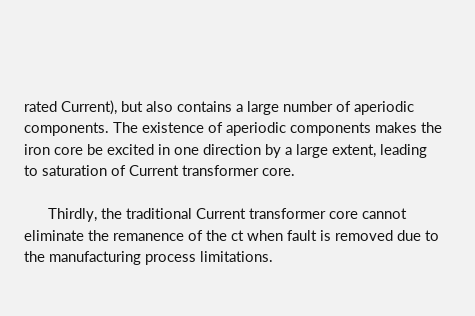rated Current), but also contains a large number of aperiodic components. The existence of aperiodic components makes the iron core be excited in one direction by a large extent, leading to saturation of Current transformer core.

      Thirdly, the traditional Current transformer core cannot eliminate the remanence of the ct when fault is removed due to the manufacturing process limitations.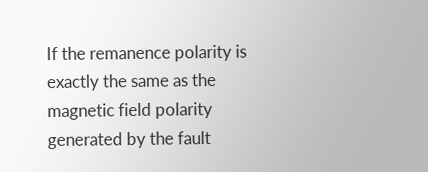If the remanence polarity is exactly the same as the magnetic field polarity generated by the fault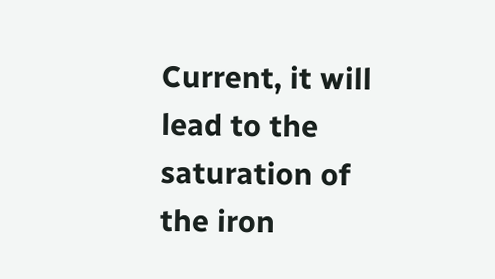Current, it will lead to the saturation of the iron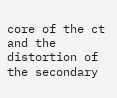core of the ct and the distortion of the secondary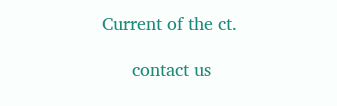Current of the ct.

      contact us